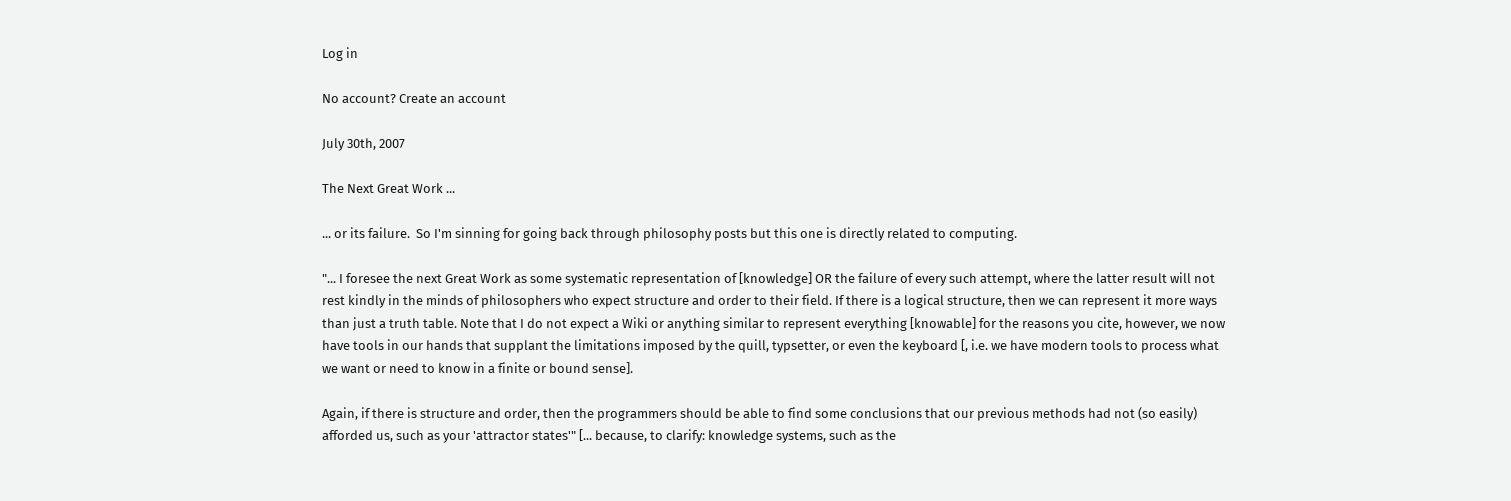Log in

No account? Create an account

July 30th, 2007

The Next Great Work ...

... or its failure.  So I'm sinning for going back through philosophy posts but this one is directly related to computing.

"... I foresee the next Great Work as some systematic representation of [knowledge] OR the failure of every such attempt, where the latter result will not rest kindly in the minds of philosophers who expect structure and order to their field. If there is a logical structure, then we can represent it more ways than just a truth table. Note that I do not expect a Wiki or anything similar to represent everything [knowable] for the reasons you cite, however, we now have tools in our hands that supplant the limitations imposed by the quill, typsetter, or even the keyboard [, i.e. we have modern tools to process what we want or need to know in a finite or bound sense].

Again, if there is structure and order, then the programmers should be able to find some conclusions that our previous methods had not (so easily) afforded us, such as your 'attractor states'" [... because, to clarify: knowledge systems, such as the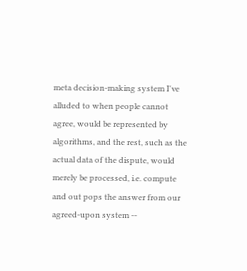meta decision-making system I've alluded to when people cannot agree, would be represented by algorithms, and the rest, such as the actual data of the dispute, would merely be processed, i.e. compute and out pops the answer from our agreed-upon system --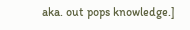aka. out pops knowledge.]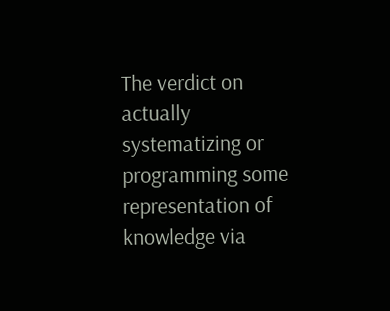The verdict on actually systematizing or programming some representation of knowledge via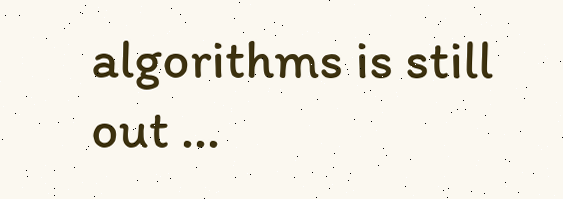algorithms is still out ...